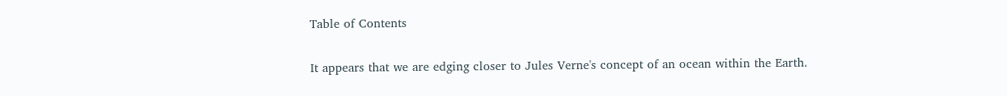Table of Contents

It appears that we are edging closer to Jules Verne's concept of an ocean within the Earth.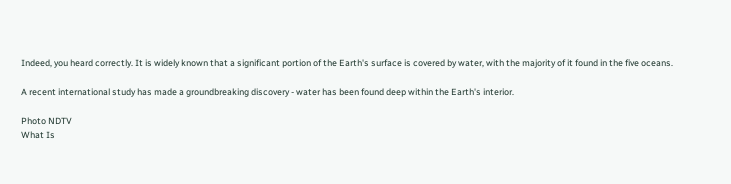Indeed, you heard correctly. It is widely known that a significant portion of the Earth's surface is covered by water, with the majority of it found in the five oceans.

A recent international study has made a groundbreaking discovery - water has been found deep within the Earth's interior.

Photo NDTV
What Is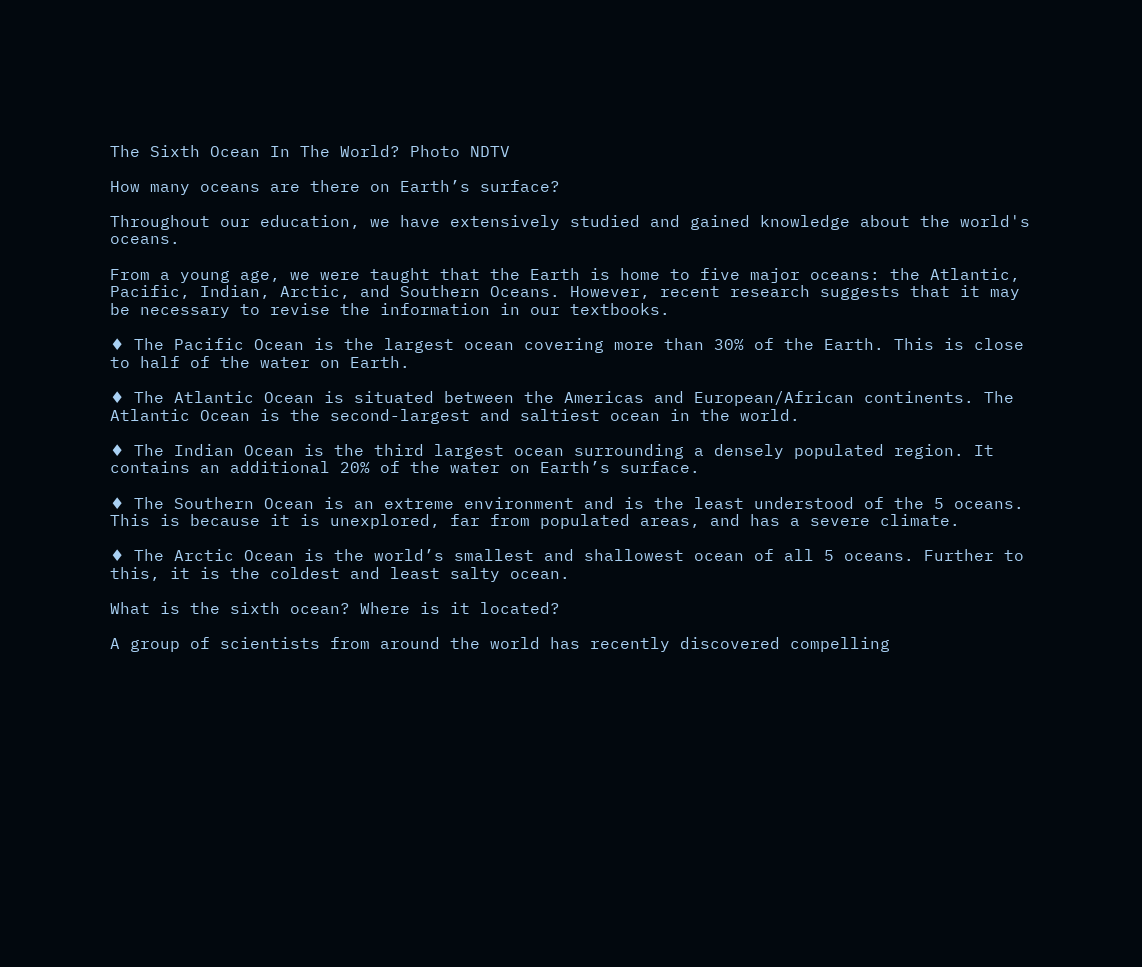The Sixth Ocean In The World? Photo NDTV

How many oceans are there on Earth’s surface?

Throughout our education, we have extensively studied and gained knowledge about the world's oceans.

From a young age, we were taught that the Earth is home to five major oceans: the Atlantic, Pacific, Indian, Arctic, and Southern Oceans. However, recent research suggests that it may be necessary to revise the information in our textbooks.

♦ The Pacific Ocean is the largest ocean covering more than 30% of the Earth. This is close to half of the water on Earth.

♦ The Atlantic Ocean is situated between the Americas and European/African continents. The Atlantic Ocean is the second-largest and saltiest ocean in the world.

♦ The Indian Ocean is the third largest ocean surrounding a densely populated region. It contains an additional 20% of the water on Earth’s surface.

♦ The Southern Ocean is an extreme environment and is the least understood of the 5 oceans. This is because it is unexplored, far from populated areas, and has a severe climate.

♦ The Arctic Ocean is the world’s smallest and shallowest ocean of all 5 oceans. Further to this, it is the coldest and least salty ocean.

What is the sixth ocean? Where is it located?

A group of scientists from around the world has recently discovered compelling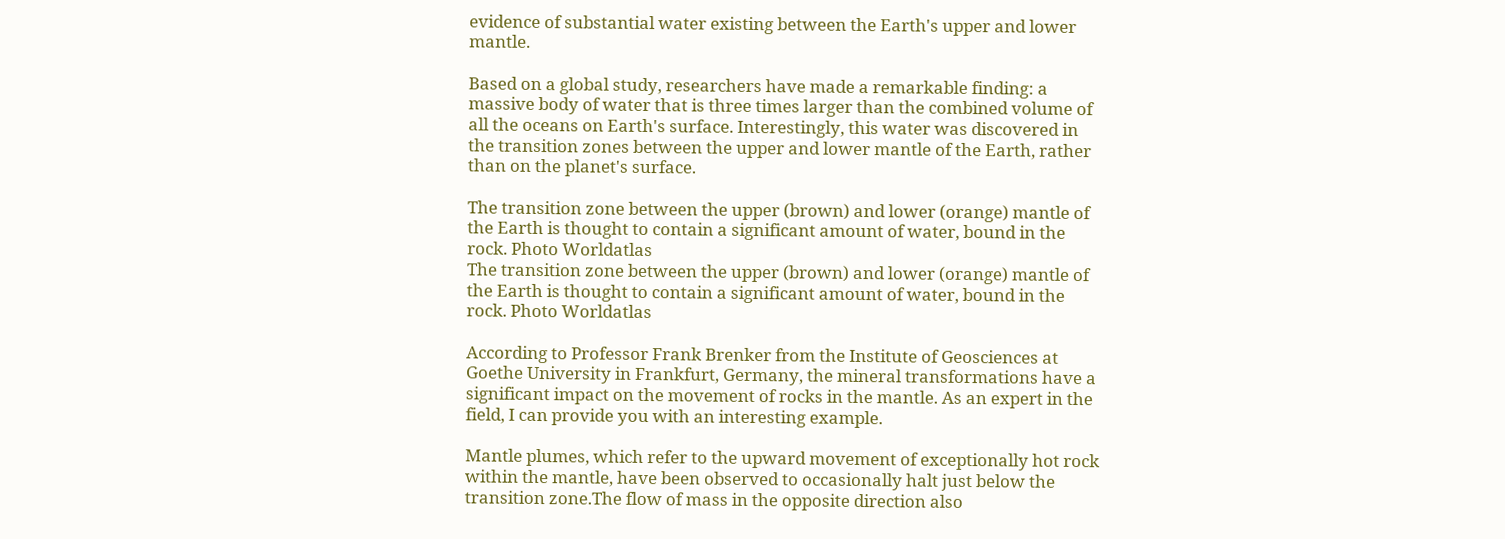evidence of substantial water existing between the Earth's upper and lower mantle.

Based on a global study, researchers have made a remarkable finding: a massive body of water that is three times larger than the combined volume of all the oceans on Earth's surface. Interestingly, this water was discovered in the transition zones between the upper and lower mantle of the Earth, rather than on the planet's surface.

The transition zone between the upper (brown) and lower (orange) mantle of the Earth is thought to contain a significant amount of water, bound in the rock. Photo Worldatlas
The transition zone between the upper (brown) and lower (orange) mantle of the Earth is thought to contain a significant amount of water, bound in the rock. Photo Worldatlas

According to Professor Frank Brenker from the Institute of Geosciences at Goethe University in Frankfurt, Germany, the mineral transformations have a significant impact on the movement of rocks in the mantle. As an expert in the field, I can provide you with an interesting example.

Mantle plumes, which refer to the upward movement of exceptionally hot rock within the mantle, have been observed to occasionally halt just below the transition zone.The flow of mass in the opposite direction also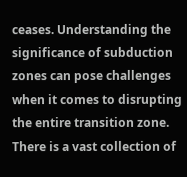ceases. Understanding the significance of subduction zones can pose challenges when it comes to disrupting the entire transition zone. There is a vast collection of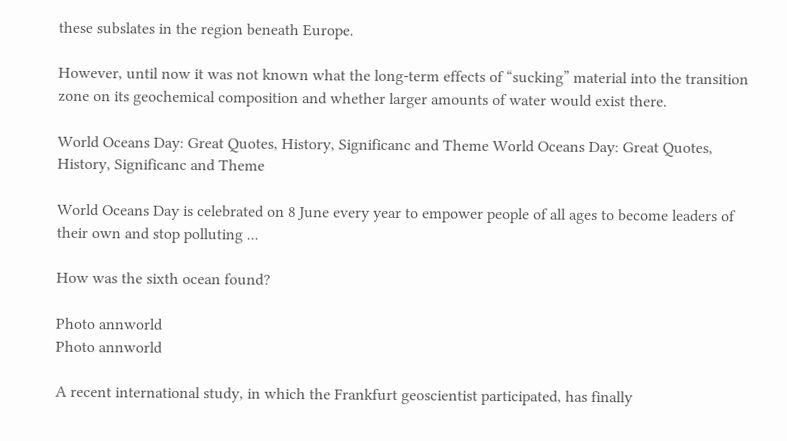these subslates in the region beneath Europe.

However, until now it was not known what the long-term effects of “sucking” material into the transition zone on its geochemical composition and whether larger amounts of water would exist there.

World Oceans Day: Great Quotes, History, Significanc and Theme World Oceans Day: Great Quotes, History, Significanc and Theme

World Oceans Day is celebrated on 8 June every year to empower people of all ages to become leaders of their own and stop polluting ...

How was the sixth ocean found?

Photo annworld
Photo annworld

A recent international study, in which the Frankfurt geoscientist participated, has finally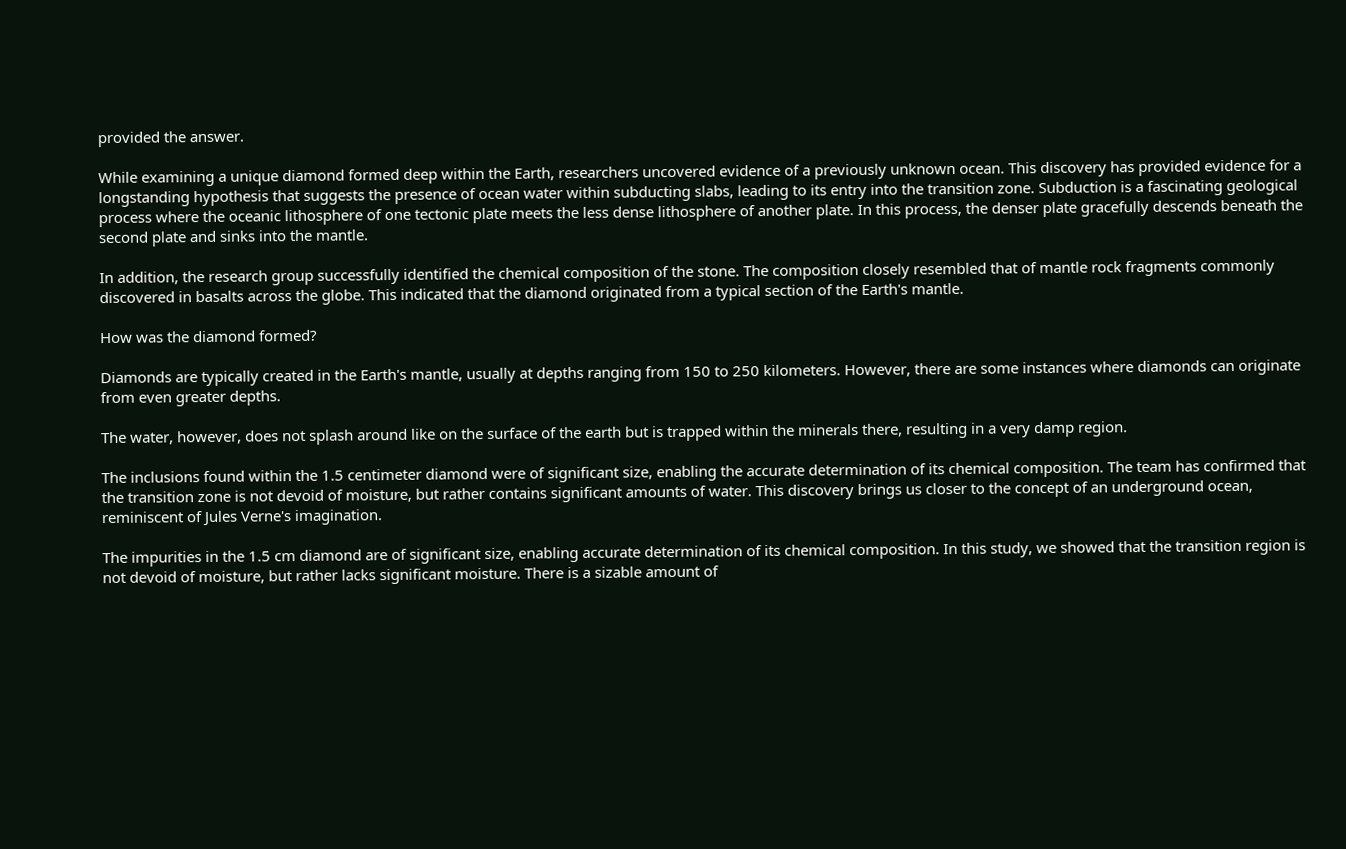provided the answer.

While examining a unique diamond formed deep within the Earth, researchers uncovered evidence of a previously unknown ocean. This discovery has provided evidence for a longstanding hypothesis that suggests the presence of ocean water within subducting slabs, leading to its entry into the transition zone. Subduction is a fascinating geological process where the oceanic lithosphere of one tectonic plate meets the less dense lithosphere of another plate. In this process, the denser plate gracefully descends beneath the second plate and sinks into the mantle.

In addition, the research group successfully identified the chemical composition of the stone. The composition closely resembled that of mantle rock fragments commonly discovered in basalts across the globe. This indicated that the diamond originated from a typical section of the Earth's mantle.

How was the diamond formed?

Diamonds are typically created in the Earth's mantle, usually at depths ranging from 150 to 250 kilometers. However, there are some instances where diamonds can originate from even greater depths.

The water, however, does not splash around like on the surface of the earth but is trapped within the minerals there, resulting in a very damp region.

The inclusions found within the 1.5 centimeter diamond were of significant size, enabling the accurate determination of its chemical composition. The team has confirmed that the transition zone is not devoid of moisture, but rather contains significant amounts of water. This discovery brings us closer to the concept of an underground ocean, reminiscent of Jules Verne's imagination.

The impurities in the 1.5 cm diamond are of significant size, enabling accurate determination of its chemical composition. In this study, we showed that the transition region is not devoid of moisture, but rather lacks significant moisture. There is a sizable amount of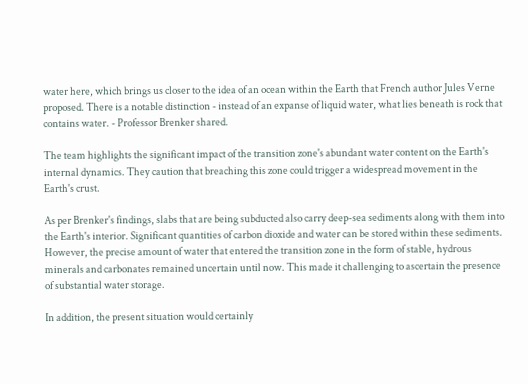water here, which brings us closer to the idea of an ocean within the Earth that French author Jules Verne proposed. There is a notable distinction - instead of an expanse of liquid water, what lies beneath is rock that contains water. - Professor Brenker shared.

The team highlights the significant impact of the transition zone's abundant water content on the Earth's internal dynamics. They caution that breaching this zone could trigger a widespread movement in the Earth's crust.

As per Brenker's findings, slabs that are being subducted also carry deep-sea sediments along with them into the Earth's interior. Significant quantities of carbon dioxide and water can be stored within these sediments. However, the precise amount of water that entered the transition zone in the form of stable, hydrous minerals and carbonates remained uncertain until now. This made it challenging to ascertain the presence of substantial water storage.

In addition, the present situation would certainly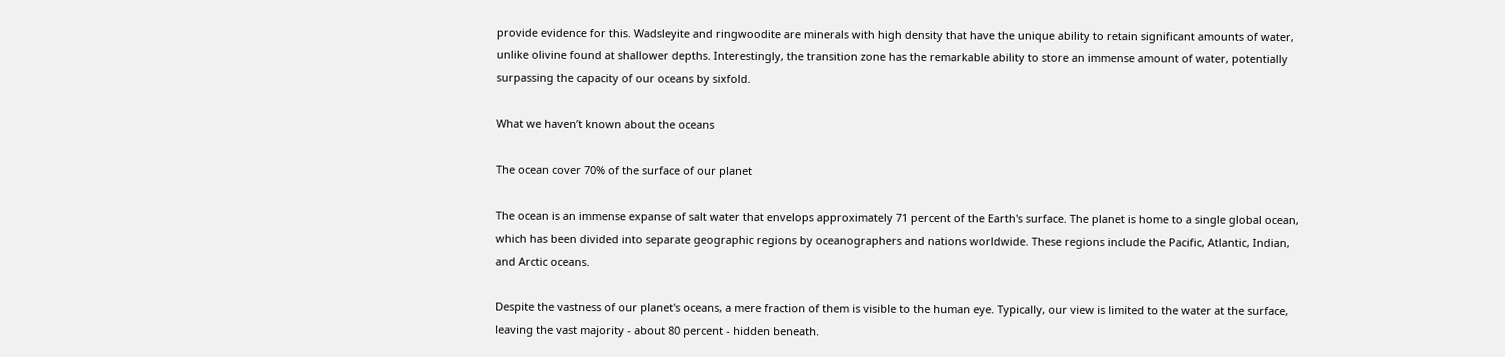provide evidence for this. Wadsleyite and ringwoodite are minerals with high density that have the unique ability to retain significant amounts of water, unlike olivine found at shallower depths. Interestingly, the transition zone has the remarkable ability to store an immense amount of water, potentially surpassing the capacity of our oceans by sixfold.

What we haven’t known about the oceans

The ocean cover 70% of the surface of our planet

The ocean is an immense expanse of salt water that envelops approximately 71 percent of the Earth's surface. The planet is home to a single global ocean, which has been divided into separate geographic regions by oceanographers and nations worldwide. These regions include the Pacific, Atlantic, Indian, and Arctic oceans.

Despite the vastness of our planet's oceans, a mere fraction of them is visible to the human eye. Typically, our view is limited to the water at the surface, leaving the vast majority - about 80 percent - hidden beneath.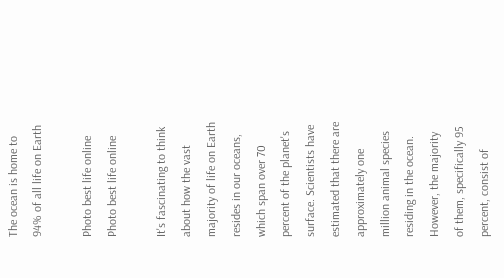The ocean is home to 94% of all life on Earth

Photo best life online
Photo best life online

It's fascinating to think about how the vast majority of life on Earth resides in our oceans, which span over 70 percent of the planet's surface. Scientists have estimated that there are approximately one million animal species residing in the ocean. However, the majority of them, specifically 95 percent, consist of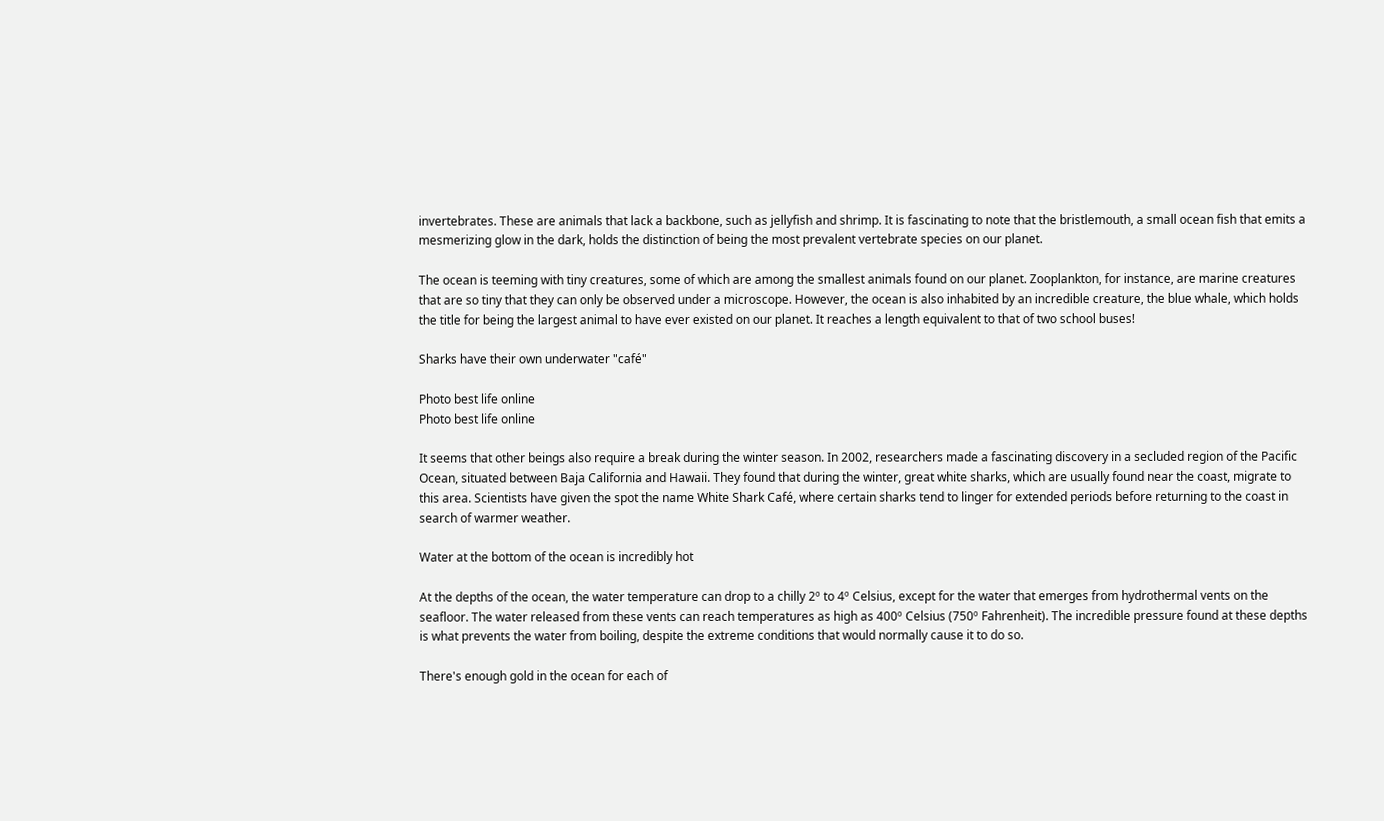invertebrates. These are animals that lack a backbone, such as jellyfish and shrimp. It is fascinating to note that the bristlemouth, a small ocean fish that emits a mesmerizing glow in the dark, holds the distinction of being the most prevalent vertebrate species on our planet.

The ocean is teeming with tiny creatures, some of which are among the smallest animals found on our planet. Zooplankton, for instance, are marine creatures that are so tiny that they can only be observed under a microscope. However, the ocean is also inhabited by an incredible creature, the blue whale, which holds the title for being the largest animal to have ever existed on our planet. It reaches a length equivalent to that of two school buses!

Sharks have their own underwater "café"

Photo best life online
Photo best life online

It seems that other beings also require a break during the winter season. In 2002, researchers made a fascinating discovery in a secluded region of the Pacific Ocean, situated between Baja California and Hawaii. They found that during the winter, great white sharks, which are usually found near the coast, migrate to this area. Scientists have given the spot the name White Shark Café, where certain sharks tend to linger for extended periods before returning to the coast in search of warmer weather.

Water at the bottom of the ocean is incredibly hot

At the depths of the ocean, the water temperature can drop to a chilly 2º to 4º Celsius, except for the water that emerges from hydrothermal vents on the seafloor. The water released from these vents can reach temperatures as high as 400º Celsius (750º Fahrenheit). The incredible pressure found at these depths is what prevents the water from boiling, despite the extreme conditions that would normally cause it to do so.

There's enough gold in the ocean for each of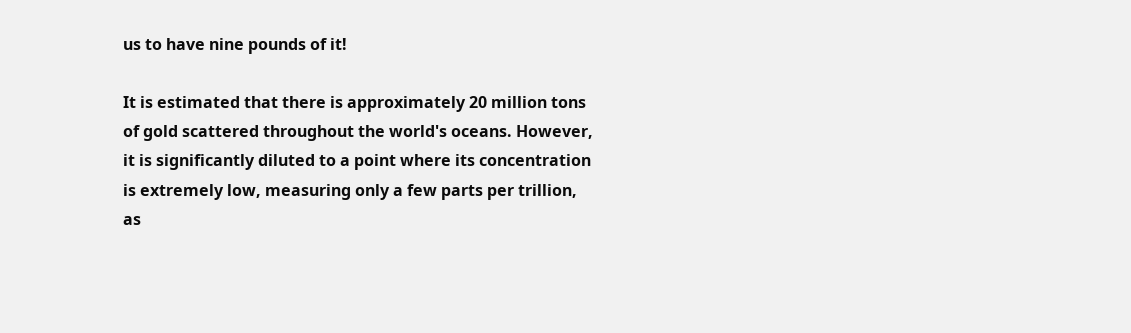us to have nine pounds of it!

It is estimated that there is approximately 20 million tons of gold scattered throughout the world's oceans. However, it is significantly diluted to a point where its concentration is extremely low, measuring only a few parts per trillion, as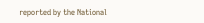reported by the National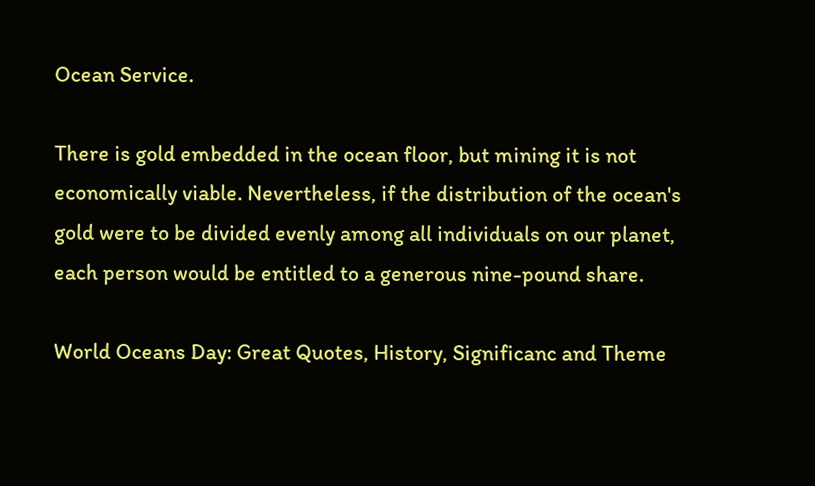Ocean Service.

There is gold embedded in the ocean floor, but mining it is not economically viable. Nevertheless, if the distribution of the ocean's gold were to be divided evenly among all individuals on our planet, each person would be entitled to a generous nine-pound share.

World Oceans Day: Great Quotes, History, Significanc and Theme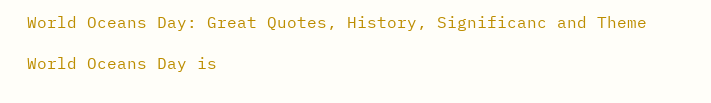World Oceans Day: Great Quotes, History, Significanc and Theme

World Oceans Day is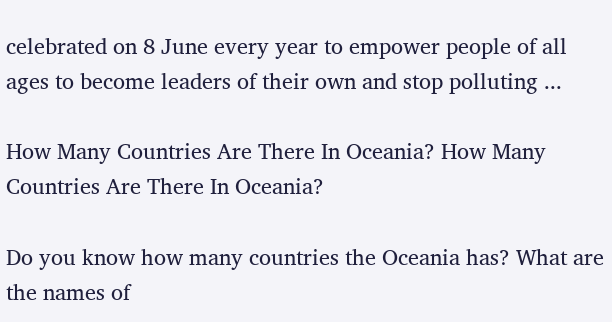celebrated on 8 June every year to empower people of all ages to become leaders of their own and stop polluting ...

How Many Countries Are There In Oceania? How Many Countries Are There In Oceania?

Do you know how many countries the Oceania has? What are the names of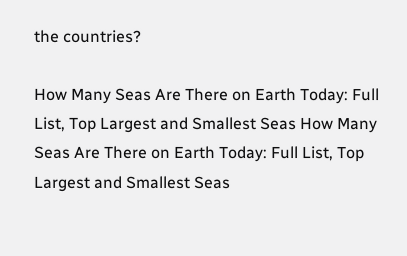the countries?

How Many Seas Are There on Earth Today: Full List, Top Largest and Smallest Seas How Many Seas Are There on Earth Today: Full List, Top Largest and Smallest Seas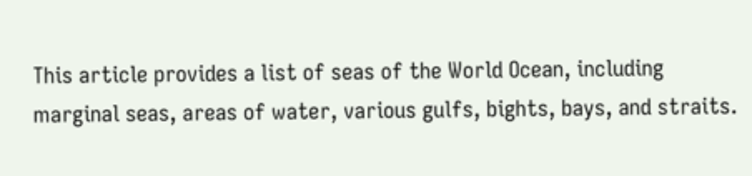This article provides a list of seas of the World Ocean, including marginal seas, areas of water, various gulfs, bights, bays, and straits.